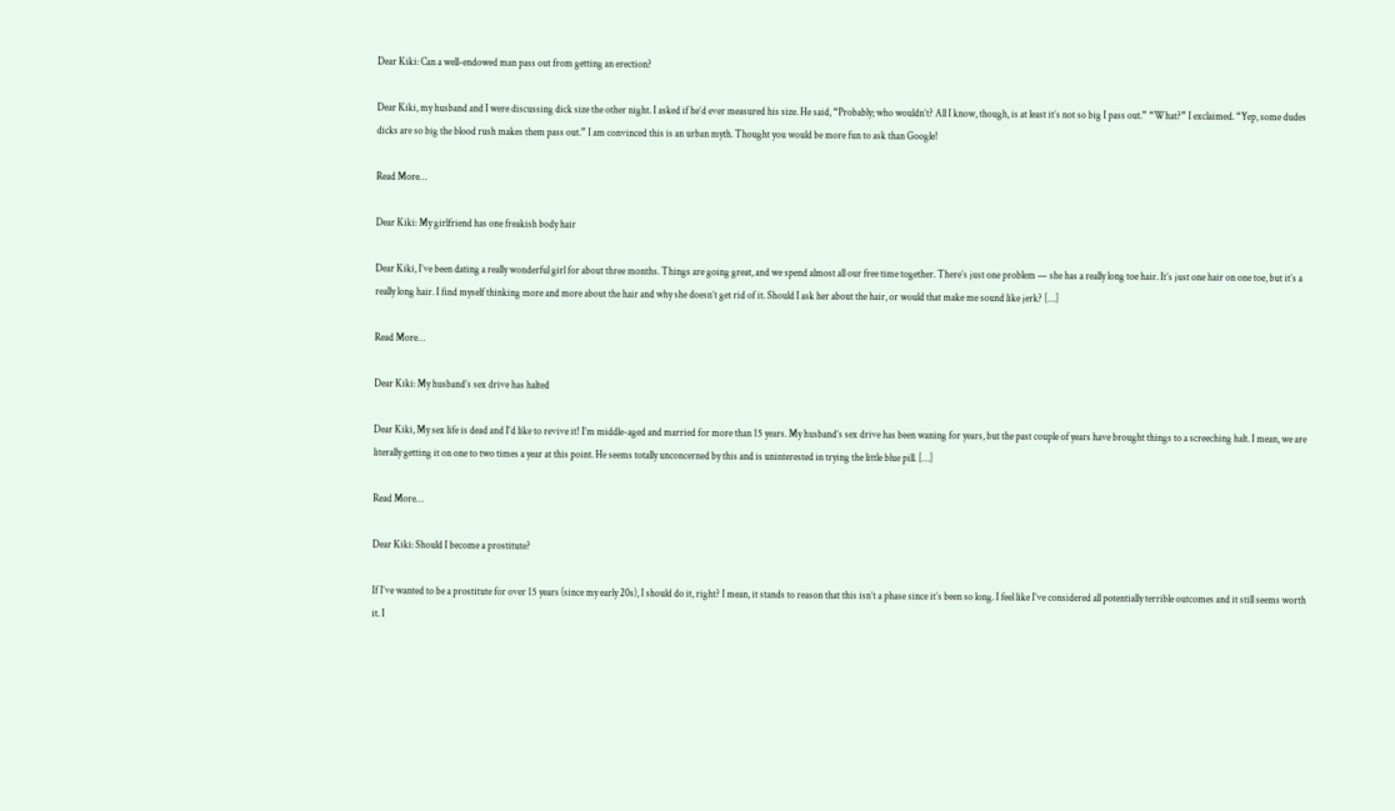Dear Kiki: Can a well-endowed man pass out from getting an erection?

Dear Kiki, my husband and I were discussing dick size the other night. I asked if he’d ever measured his size. He said, “Probably; who wouldn’t? All I know, though, is at least it’s not so big I pass out.” “What?” I exclaimed. “Yep, some dudes dicks are so big the blood rush makes them pass out.” I am convinced this is an urban myth. Thought you would be more fun to ask than Google!

Read More…

Dear Kiki: My girlfriend has one freakish body hair

Dear Kiki, I’ve been dating a really wonderful girl for about three months. Things are going great, and we spend almost all our free time together. There’s just one problem — she has a really long toe hair. It’s just one hair on one toe, but it’s a really long hair. I find myself thinking more and more about the hair and why she doesn’t get rid of it. Should I ask her about the hair, or would that make me sound like jerk? […]

Read More…

Dear Kiki: My husband’s sex drive has halted

Dear Kiki, My sex life is dead and I’d like to revive it! I’m middle-aged and married for more than 15 years. My husband’s sex drive has been waning for years, but the past couple of years have brought things to a screeching halt. I mean, we are literally getting it on one to two times a year at this point. He seems totally unconcerned by this and is uninterested in trying the little blue pill. […]

Read More…

Dear Kiki: Should I become a prostitute?

If I’ve wanted to be a prostitute for over 15 years (since my early 20s), I should do it, right? I mean, it stands to reason that this isn’t a phase since it’s been so long. I feel like I’ve considered all potentially terrible outcomes and it still seems worth it. I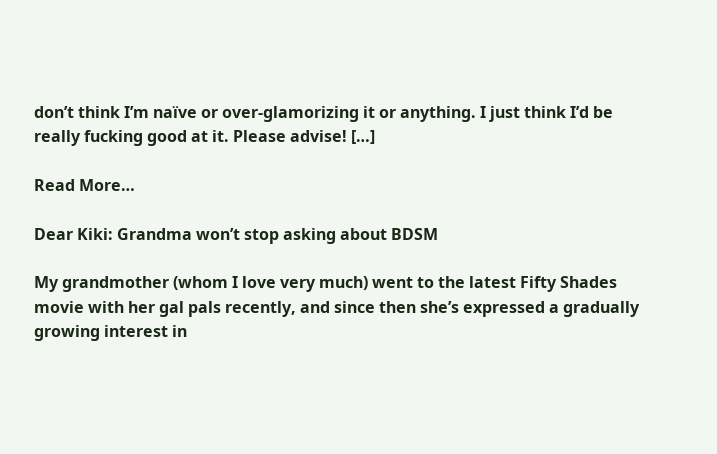don’t think I’m naïve or over-glamorizing it or anything. I just think I’d be really fucking good at it. Please advise! […]

Read More…

Dear Kiki: Grandma won’t stop asking about BDSM

My grandmother (whom I love very much) went to the latest Fifty Shades movie with her gal pals recently, and since then she’s expressed a gradually growing interest in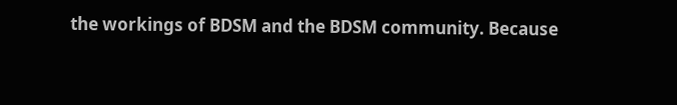the workings of BDSM and the BDSM community. Because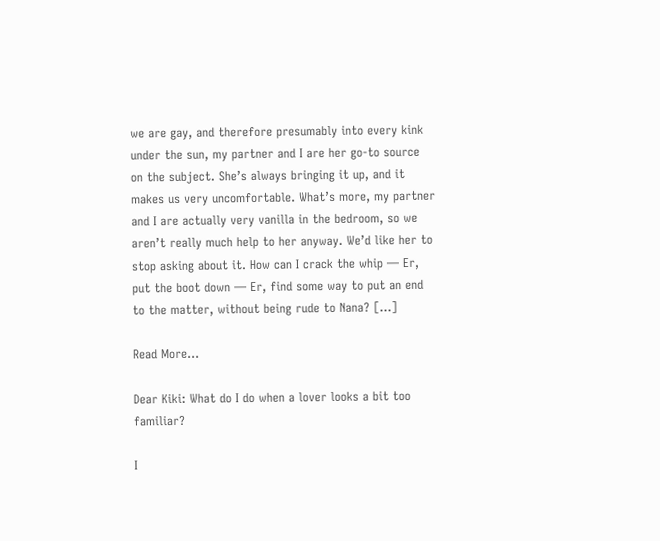we are gay, and therefore presumably into every kink under the sun, my partner and I are her go-to source on the subject. She’s always bringing it up, and it makes us very uncomfortable. What’s more, my partner and I are actually very vanilla in the bedroom, so we aren’t really much help to her anyway. We’d like her to stop asking about it. How can I crack the whip — Er, put the boot down — Er, find some way to put an end to the matter, without being rude to Nana? […]

Read More…

Dear Kiki: What do I do when a lover looks a bit too familiar?

I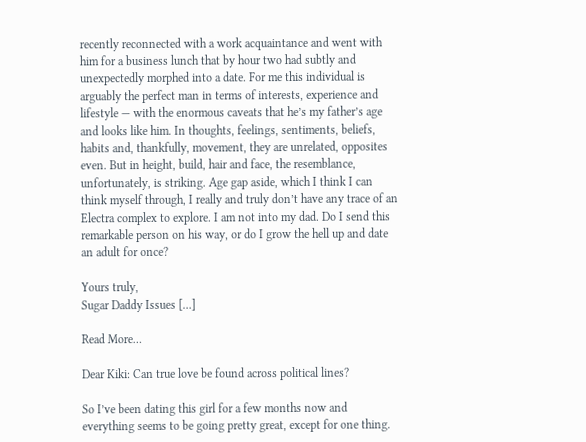recently reconnected with a work acquaintance and went with him for a business lunch that by hour two had subtly and unexpectedly morphed into a date. For me this individual is arguably the perfect man in terms of interests, experience and lifestyle — with the enormous caveats that he’s my father’s age and looks like him. In thoughts, feelings, sentiments, beliefs, habits and, thankfully, movement, they are unrelated, opposites even. But in height, build, hair and face, the resemblance, unfortunately, is striking. Age gap aside, which I think I can think myself through, I really and truly don’t have any trace of an Electra complex to explore. I am not into my dad. Do I send this remarkable person on his way, or do I grow the hell up and date an adult for once?

Yours truly,
Sugar Daddy Issues […]

Read More…

Dear Kiki: Can true love be found across political lines?

So I’ve been dating this girl for a few months now and everything seems to be going pretty great, except for one thing.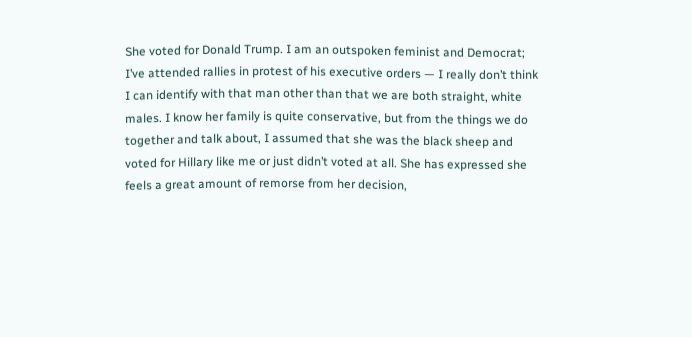She voted for Donald Trump. I am an outspoken feminist and Democrat; I’ve attended rallies in protest of his executive orders — I really don’t think I can identify with that man other than that we are both straight, white males. I know her family is quite conservative, but from the things we do together and talk about, I assumed that she was the black sheep and voted for Hillary like me or just didn’t voted at all. She has expressed she feels a great amount of remorse from her decision,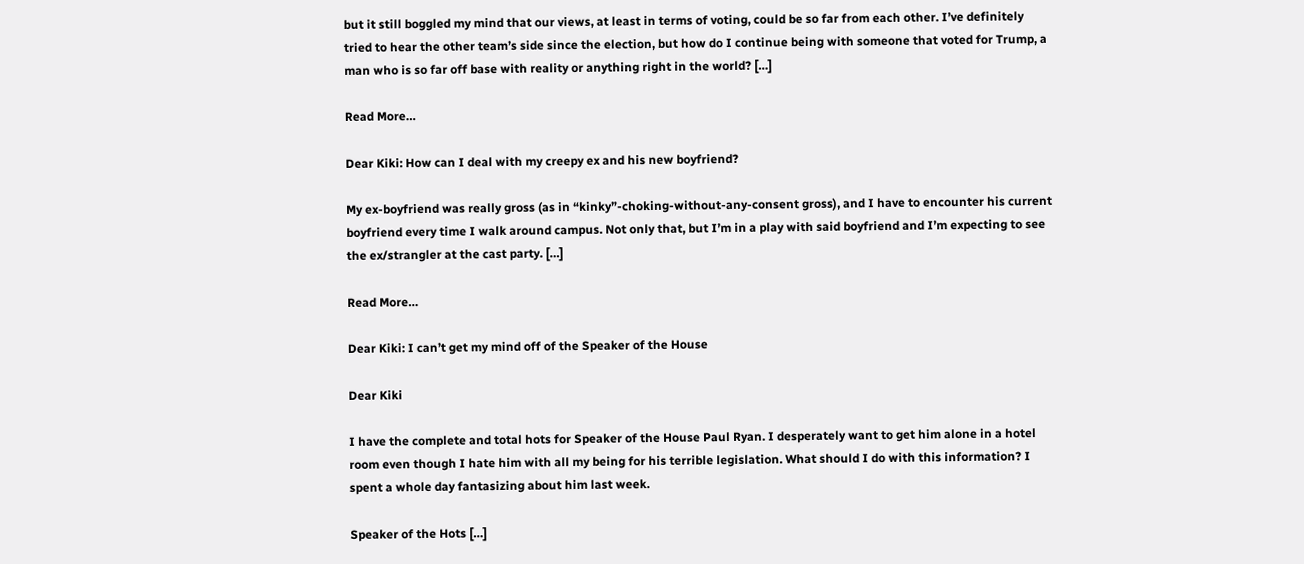but it still boggled my mind that our views, at least in terms of voting, could be so far from each other. I’ve definitely tried to hear the other team’s side since the election, but how do I continue being with someone that voted for Trump, a man who is so far off base with reality or anything right in the world? […]

Read More…

Dear Kiki: How can I deal with my creepy ex and his new boyfriend?

My ex-boyfriend was really gross (as in “kinky”-choking-without-any-consent gross), and I have to encounter his current boyfriend every time I walk around campus. Not only that, but I’m in a play with said boyfriend and I’m expecting to see the ex/strangler at the cast party. […]

Read More…

Dear Kiki: I can’t get my mind off of the Speaker of the House

Dear Kiki

I have the complete and total hots for Speaker of the House Paul Ryan. I desperately want to get him alone in a hotel room even though I hate him with all my being for his terrible legislation. What should I do with this information? I spent a whole day fantasizing about him last week.

Speaker of the Hots […]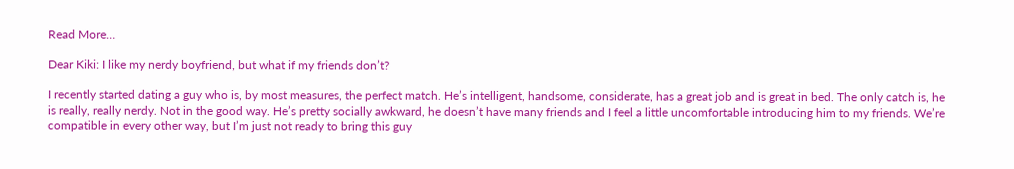Read More…

Dear Kiki: I like my nerdy boyfriend, but what if my friends don’t?

I recently started dating a guy who is, by most measures, the perfect match. He’s intelligent, handsome, considerate, has a great job and is great in bed. The only catch is, he is really, really nerdy. Not in the good way. He’s pretty socially awkward, he doesn’t have many friends and I feel a little uncomfortable introducing him to my friends. We’re compatible in every other way, but I’m just not ready to bring this guy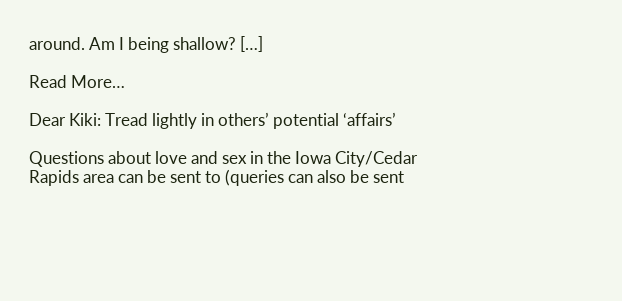around. Am I being shallow? […]

Read More…

Dear Kiki: Tread lightly in others’ potential ‘affairs’

Questions about love and sex in the Iowa City/Cedar Rapids area can be sent to (queries can also be sent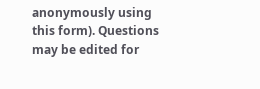anonymously using this form). Questions may be edited for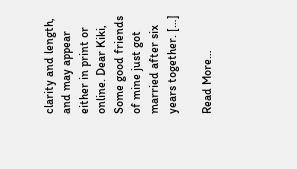clarity and length, and may appear either in print or online. Dear Kiki, Some good friends of mine just got married after six years together. […]

Read More…